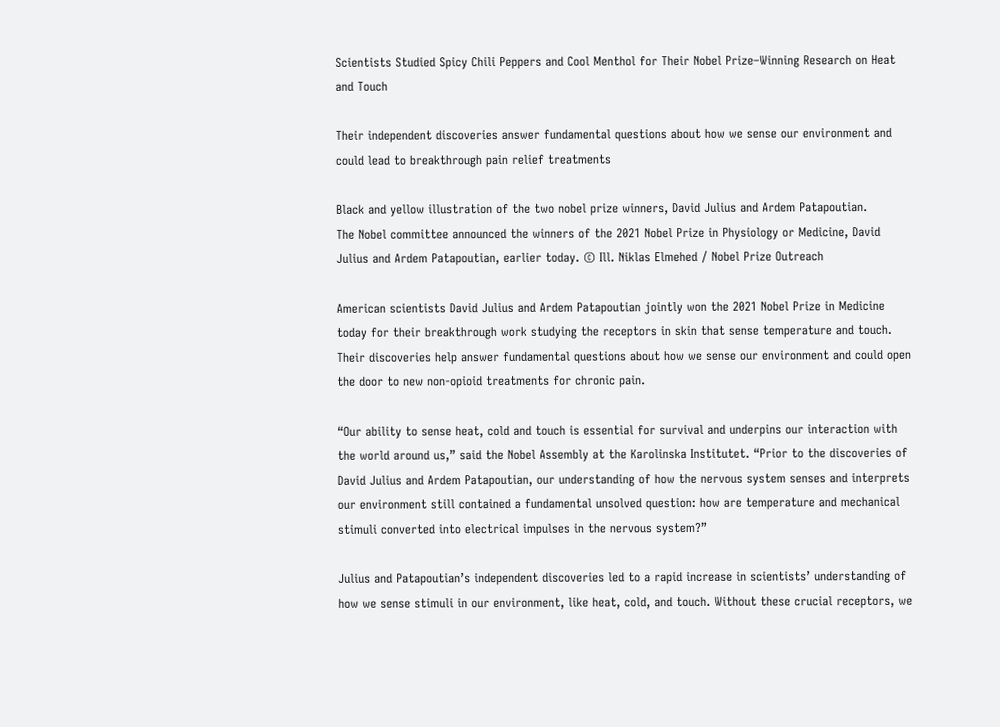Scientists Studied Spicy Chili Peppers and Cool Menthol for Their Nobel Prize–Winning Research on Heat and Touch

Their independent discoveries answer fundamental questions about how we sense our environment and could lead to breakthrough pain relief treatments

Black and yellow illustration of the two nobel prize winners, David Julius and Ardem Patapoutian.
The Nobel committee announced the winners of the 2021 Nobel Prize in Physiology or Medicine, David Julius and Ardem Patapoutian, earlier today. © Ill. Niklas Elmehed / Nobel Prize Outreach

American scientists David Julius and Ardem Patapoutian jointly won the 2021 Nobel Prize in Medicine today for their breakthrough work studying the receptors in skin that sense temperature and touch. Their discoveries help answer fundamental questions about how we sense our environment and could open the door to new non-opioid treatments for chronic pain.

“Our ability to sense heat, cold and touch is essential for survival and underpins our interaction with the world around us,” said the Nobel Assembly at the Karolinska Institutet. “Prior to the discoveries of David Julius and Ardem Patapoutian, our understanding of how the nervous system senses and interprets our environment still contained a fundamental unsolved question: how are temperature and mechanical stimuli converted into electrical impulses in the nervous system?”

Julius and Patapoutian’s independent discoveries led to a rapid increase in scientists’ understanding of how we sense stimuli in our environment, like heat, cold, and touch. Without these crucial receptors, we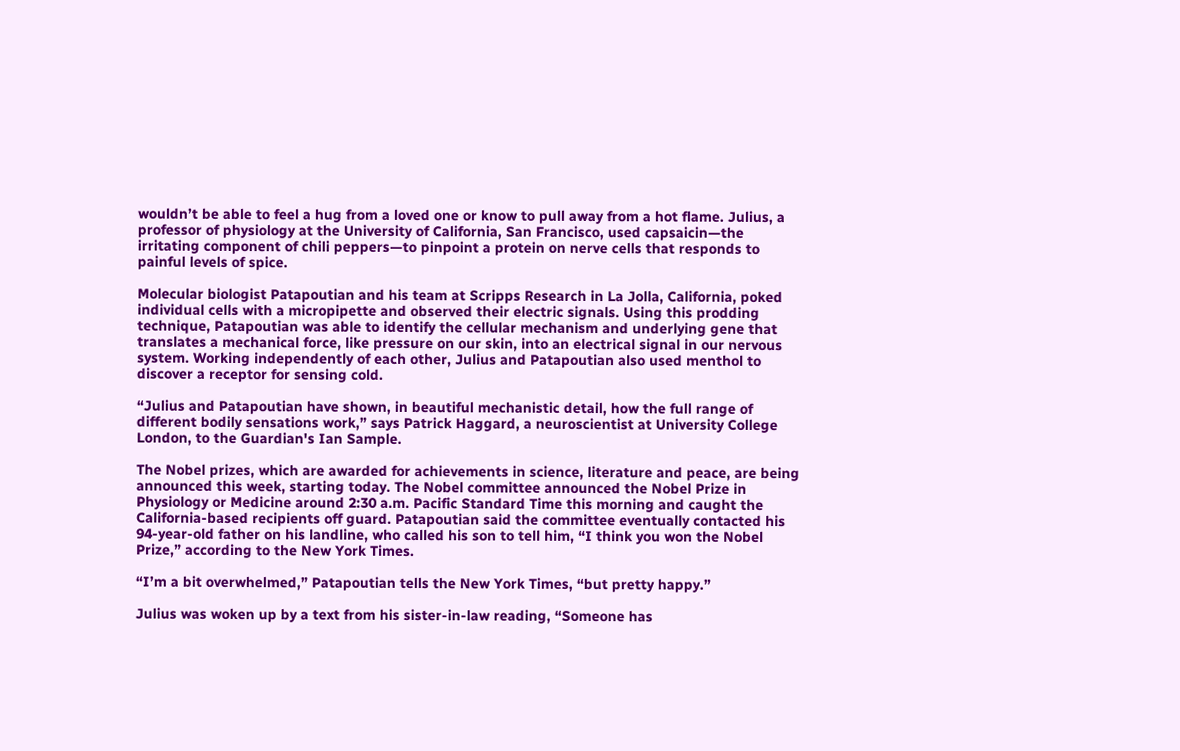wouldn’t be able to feel a hug from a loved one or know to pull away from a hot flame. Julius, a professor of physiology at the University of California, San Francisco, used capsaicin—the irritating component of chili peppers—to pinpoint a protein on nerve cells that responds to painful levels of spice.

Molecular biologist Patapoutian and his team at Scripps Research in La Jolla, California, poked individual cells with a micropipette and observed their electric signals. Using this prodding technique, Patapoutian was able to identify the cellular mechanism and underlying gene that translates a mechanical force, like pressure on our skin, into an electrical signal in our nervous system. Working independently of each other, Julius and Patapoutian also used menthol to discover a receptor for sensing cold.

“Julius and Patapoutian have shown, in beautiful mechanistic detail, how the full range of different bodily sensations work,” says Patrick Haggard, a neuroscientist at University College London, to the Guardian's Ian Sample.

The Nobel prizes, which are awarded for achievements in science, literature and peace, are being announced this week, starting today. The Nobel committee announced the Nobel Prize in Physiology or Medicine around 2:30 a.m. Pacific Standard Time this morning and caught the California-based recipients off guard. Patapoutian said the committee eventually contacted his 94-year-old father on his landline, who called his son to tell him, “I think you won the Nobel Prize,” according to the New York Times.

“I’m a bit overwhelmed,” Patapoutian tells the New York Times, “but pretty happy.”

Julius was woken up by a text from his sister-in-law reading, “Someone has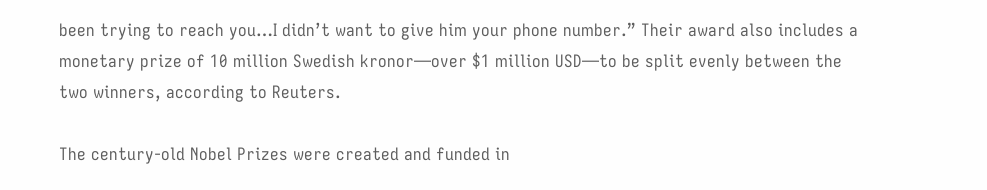been trying to reach you…I didn’t want to give him your phone number.” Their award also includes a monetary prize of 10 million Swedish kronor—over $1 million USD—to be split evenly between the two winners, according to Reuters.

The century-old Nobel Prizes were created and funded in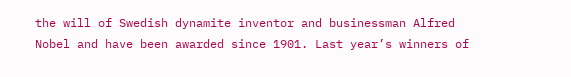the will of Swedish dynamite inventor and businessman Alfred Nobel and have been awarded since 1901. Last year’s winners of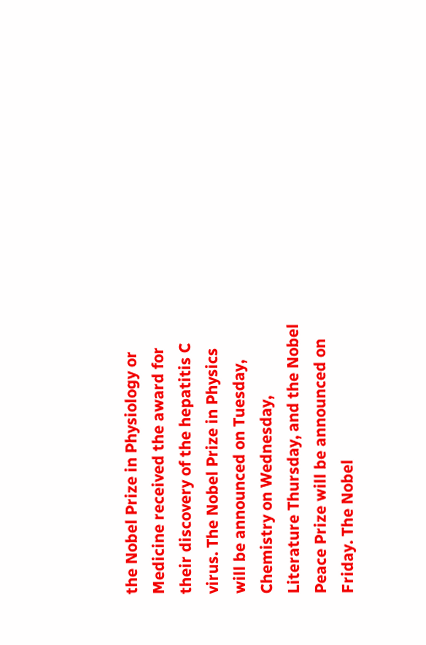the Nobel Prize in Physiology or Medicine received the award for their discovery of the hepatitis C virus. The Nobel Prize in Physics will be announced on Tuesday, Chemistry on Wednesday, Literature Thursday, and the Nobel Peace Prize will be announced on Friday. The Nobel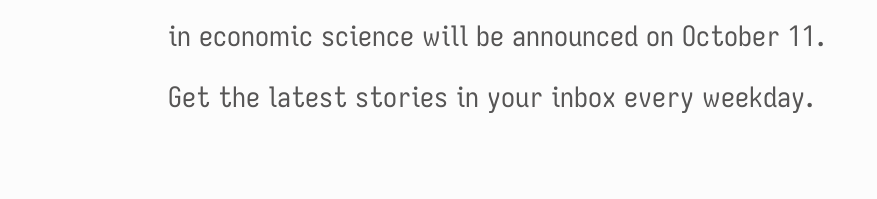in economic science will be announced on October 11.

Get the latest stories in your inbox every weekday.